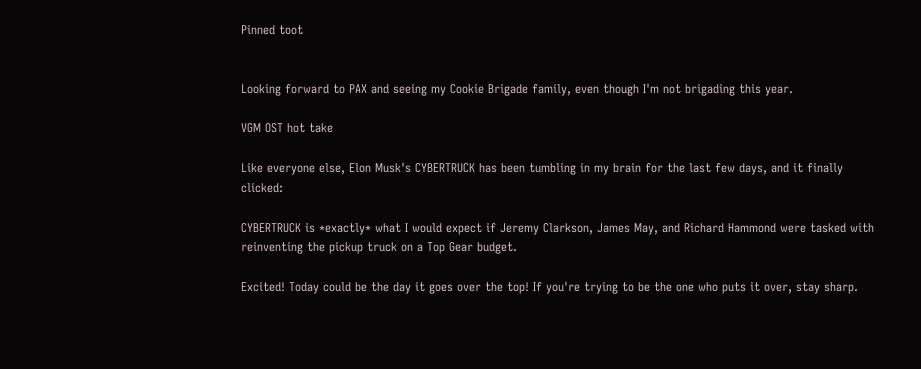Pinned toot


Looking forward to PAX and seeing my Cookie Brigade family, even though I'm not brigading this year.

VGM OST hot take

Like everyone else, Elon Musk's CYBERTRUCK has been tumbling in my brain for the last few days, and it finally clicked:

CYBERTRUCK is *exactly* what I would expect if Jeremy Clarkson, James May, and Richard Hammond were tasked with reinventing the pickup truck on a Top Gear budget.

Excited! Today could be the day it goes over the top! If you're trying to be the one who puts it over, stay sharp.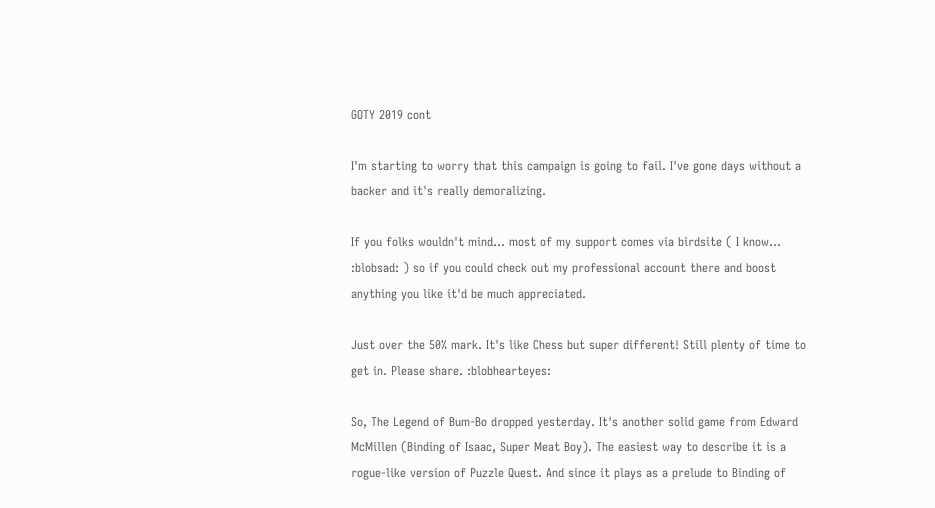GOTY 2019 cont

I'm starting to worry that this campaign is going to fail. I've gone days without a backer and it's really demoralizing.

If you folks wouldn't mind... most of my support comes via birdsite ( I know... :blobsad: ) so if you could check out my professional account there and boost anything you like it'd be much appreciated.

Just over the 50% mark. It's like Chess but super different! Still plenty of time to get in. Please share. :blobhearteyes:

So, The Legend of Bum-Bo dropped yesterday. It's another solid game from Edward McMillen (Binding of Isaac, Super Meat Boy). The easiest way to describe it is a rogue-like version of Puzzle Quest. And since it plays as a prelude to Binding of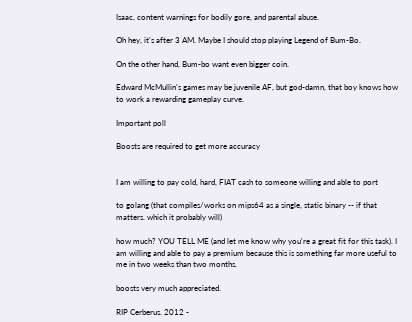Isaac, content warnings for bodily gore, and parental abuse.

Oh hey, it's after 3 AM. Maybe I should stop playing Legend of Bum-Bo.

On the other hand, Bum-bo want even bigger coin.

Edward McMullin's games may be juvenile AF, but god-damn, that boy knows how to work a rewarding gameplay curve.

Important poll

Boosts are required to get more accuracy


I am willing to pay cold, hard, FIAT cash to someone willing and able to port

to golang (that compiles/works on mips64 as a single, static binary -- if that matters. which it probably will)

how much? YOU TELL ME (and let me know why you're a great fit for this task). I am willing and able to pay a premium because this is something far more useful to me in two weeks than two months.

boosts very much appreciated.

RIP Cerberus. 2012 -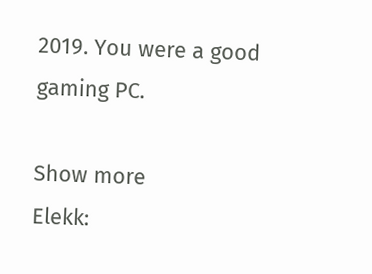2019. You were a good gaming PC.

Show more
Elekk: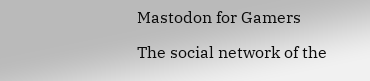Mastodon for Gamers

The social network of the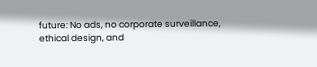future: No ads, no corporate surveillance, ethical design, and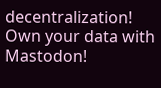decentralization! Own your data with Mastodon!